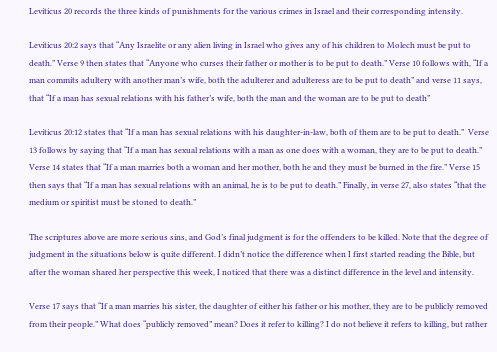Leviticus 20 records the three kinds of punishments for the various crimes in Israel and their corresponding intensity.

Leviticus 20:2 says that “Any Israelite or any alien living in Israel who gives any of his children to Molech must be put to death.” Verse 9 then states that “Anyone who curses their father or mother is to be put to death.” Verse 10 follows with, “If a man commits adultery with another man’s wife, both the adulterer and adulteress are to be put to death” and verse 11 says, that “If a man has sexual relations with his father’s wife, both the man and the woman are to be put to death”

Leviticus 20:12 states that “If a man has sexual relations with his daughter-in-law, both of them are to be put to death.”  Verse 13 follows by saying that “If a man has sexual relations with a man as one does with a woman, they are to be put to death.” Verse 14 states that “If a man marries both a woman and her mother, both he and they must be burned in the fire.” Verse 15 then says that “If a man has sexual relations with an animal, he is to be put to death.” Finally, in verse 27, also states “that the medium or spiritist must be stoned to death.”

The scriptures above are more serious sins, and God’s final judgment is for the offenders to be killed. Note that the degree of judgment in the situations below is quite different. I didn’t notice the difference when I first started reading the Bible, but after the woman shared her perspective this week, I noticed that there was a distinct difference in the level and intensity.

Verse 17 says that “If a man marries his sister, the daughter of either his father or his mother, they are to be publicly removed from their people.” What does “publicly removed” mean? Does it refer to killing? I do not believe it refers to killing, but rather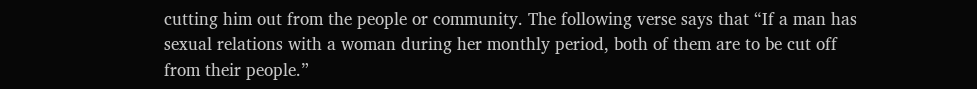cutting him out from the people or community. The following verse says that “If a man has sexual relations with a woman during her monthly period, both of them are to be cut off from their people.”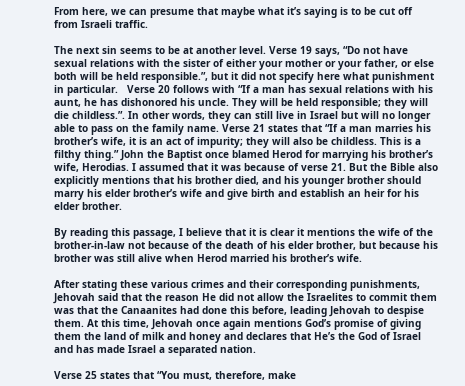From here, we can presume that maybe what it’s saying is to be cut off from Israeli traffic.

The next sin seems to be at another level. Verse 19 says, “Do not have sexual relations with the sister of either your mother or your father, or else both will be held responsible.”, but it did not specify here what punishment in particular.   Verse 20 follows with “If a man has sexual relations with his aunt, he has dishonored his uncle. They will be held responsible; they will die childless.”. In other words, they can still live in Israel but will no longer able to pass on the family name. Verse 21 states that “If a man marries his brother’s wife, it is an act of impurity; they will also be childless. This is a filthy thing.” John the Baptist once blamed Herod for marrying his brother’s wife, Herodias. I assumed that it was because of verse 21. But the Bible also explicitly mentions that his brother died, and his younger brother should marry his elder brother’s wife and give birth and establish an heir for his elder brother.

By reading this passage, I believe that it is clear it mentions the wife of the brother-in-law not because of the death of his elder brother, but because his brother was still alive when Herod married his brother’s wife.

After stating these various crimes and their corresponding punishments, Jehovah said that the reason He did not allow the Israelites to commit them was that the Canaanites had done this before, leading Jehovah to despise them. At this time, Jehovah once again mentions God’s promise of giving them the land of milk and honey and declares that He’s the God of Israel and has made Israel a separated nation.

Verse 25 states that “You must, therefore, make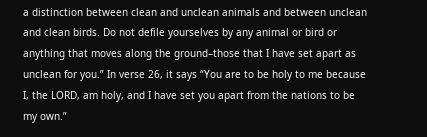a distinction between clean and unclean animals and between unclean and clean birds. Do not defile yourselves by any animal or bird or anything that moves along the ground–those that I have set apart as unclean for you.” In verse 26, it says “You are to be holy to me because I, the LORD, am holy, and I have set you apart from the nations to be my own.”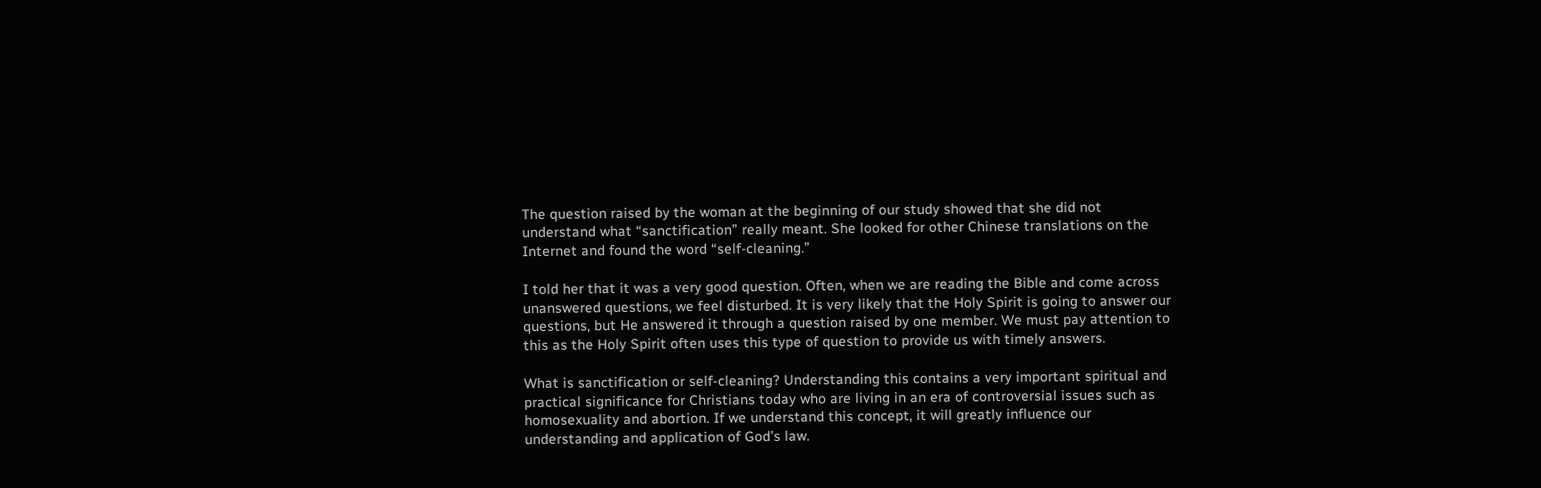The question raised by the woman at the beginning of our study showed that she did not understand what “sanctification” really meant. She looked for other Chinese translations on the Internet and found the word “self-cleaning.”

I told her that it was a very good question. Often, when we are reading the Bible and come across unanswered questions, we feel disturbed. It is very likely that the Holy Spirit is going to answer our questions, but He answered it through a question raised by one member. We must pay attention to this as the Holy Spirit often uses this type of question to provide us with timely answers.

What is sanctification or self-cleaning? Understanding this contains a very important spiritual and practical significance for Christians today who are living in an era of controversial issues such as homosexuality and abortion. If we understand this concept, it will greatly influence our understanding and application of God’s law.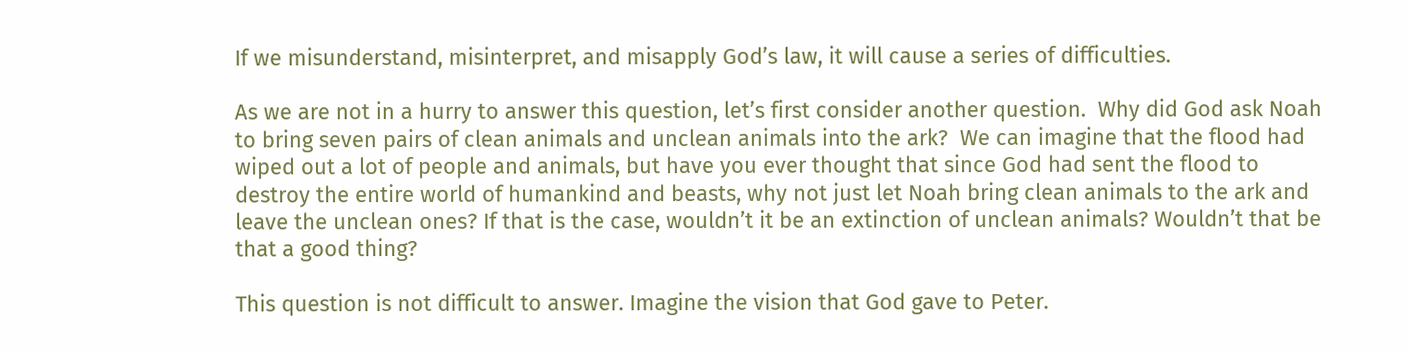If we misunderstand, misinterpret, and misapply God’s law, it will cause a series of difficulties.

As we are not in a hurry to answer this question, let’s first consider another question.  Why did God ask Noah to bring seven pairs of clean animals and unclean animals into the ark?  We can imagine that the flood had wiped out a lot of people and animals, but have you ever thought that since God had sent the flood to destroy the entire world of humankind and beasts, why not just let Noah bring clean animals to the ark and leave the unclean ones? If that is the case, wouldn’t it be an extinction of unclean animals? Wouldn’t that be that a good thing?

This question is not difficult to answer. Imagine the vision that God gave to Peter.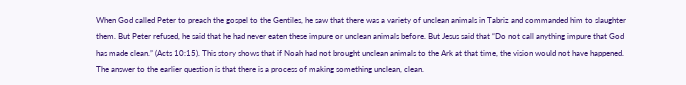When God called Peter to preach the gospel to the Gentiles, he saw that there was a variety of unclean animals in Tabriz and commanded him to slaughter them. But Peter refused, he said that he had never eaten these impure or unclean animals before. But Jesus said that “Do not call anything impure that God has made clean.” (Acts 10:15). This story shows that if Noah had not brought unclean animals to the Ark at that time, the vision would not have happened. The answer to the earlier question is that there is a process of making something unclean, clean.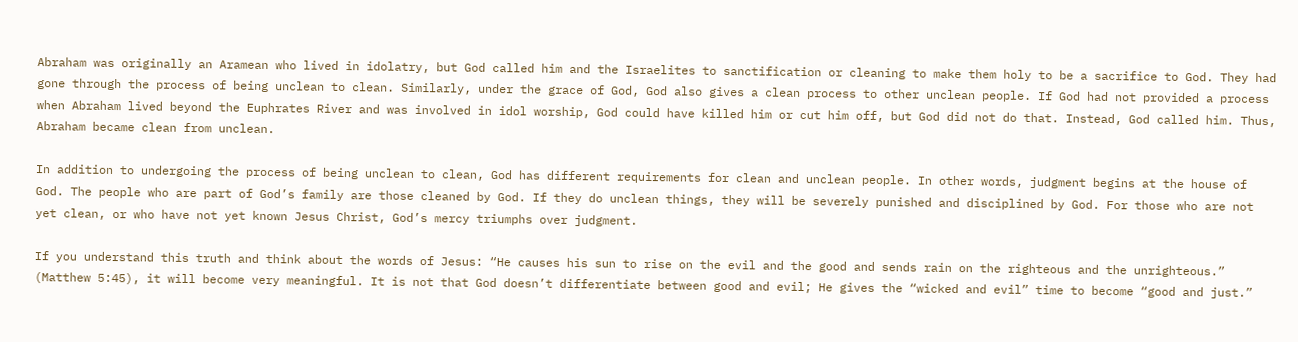Abraham was originally an Aramean who lived in idolatry, but God called him and the Israelites to sanctification or cleaning to make them holy to be a sacrifice to God. They had gone through the process of being unclean to clean. Similarly, under the grace of God, God also gives a clean process to other unclean people. If God had not provided a process when Abraham lived beyond the Euphrates River and was involved in idol worship, God could have killed him or cut him off, but God did not do that. Instead, God called him. Thus, Abraham became clean from unclean.

In addition to undergoing the process of being unclean to clean, God has different requirements for clean and unclean people. In other words, judgment begins at the house of God. The people who are part of God’s family are those cleaned by God. If they do unclean things, they will be severely punished and disciplined by God. For those who are not yet clean, or who have not yet known Jesus Christ, God’s mercy triumphs over judgment.

If you understand this truth and think about the words of Jesus: “He causes his sun to rise on the evil and the good and sends rain on the righteous and the unrighteous.” (Matthew 5:45), it will become very meaningful. It is not that God doesn’t differentiate between good and evil; He gives the “wicked and evil” time to become “good and just.”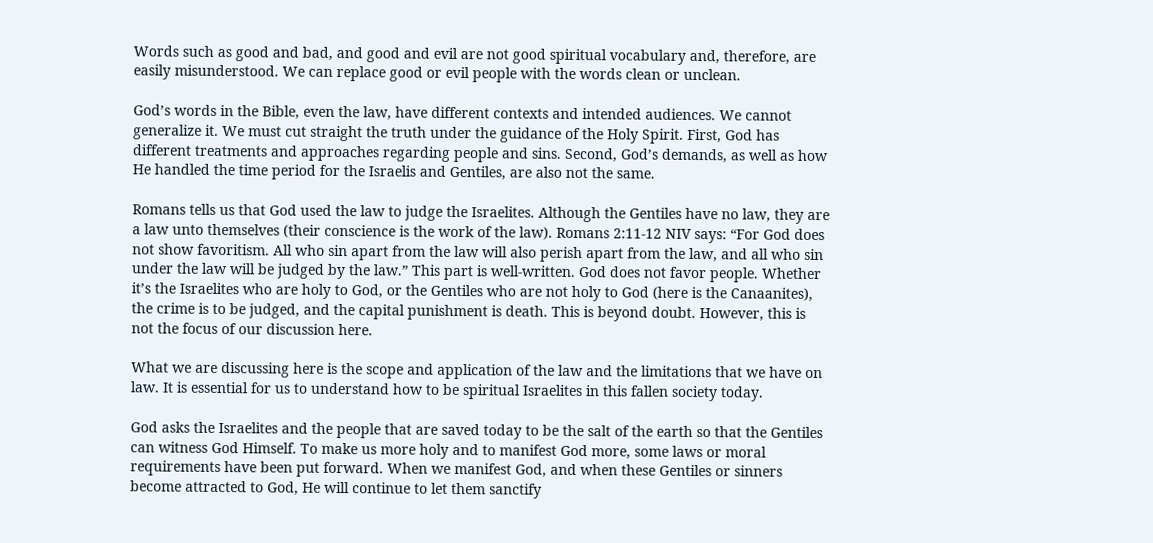Words such as good and bad, and good and evil are not good spiritual vocabulary and, therefore, are easily misunderstood. We can replace good or evil people with the words clean or unclean.

God’s words in the Bible, even the law, have different contexts and intended audiences. We cannot generalize it. We must cut straight the truth under the guidance of the Holy Spirit. First, God has different treatments and approaches regarding people and sins. Second, God’s demands, as well as how He handled the time period for the Israelis and Gentiles, are also not the same.

Romans tells us that God used the law to judge the Israelites. Although the Gentiles have no law, they are a law unto themselves (their conscience is the work of the law). Romans 2:11-12 NIV says: “For God does not show favoritism. All who sin apart from the law will also perish apart from the law, and all who sin under the law will be judged by the law.” This part is well-written. God does not favor people. Whether it’s the Israelites who are holy to God, or the Gentiles who are not holy to God (here is the Canaanites), the crime is to be judged, and the capital punishment is death. This is beyond doubt. However, this is not the focus of our discussion here.

What we are discussing here is the scope and application of the law and the limitations that we have on law. It is essential for us to understand how to be spiritual Israelites in this fallen society today.

God asks the Israelites and the people that are saved today to be the salt of the earth so that the Gentiles can witness God Himself. To make us more holy and to manifest God more, some laws or moral requirements have been put forward. When we manifest God, and when these Gentiles or sinners become attracted to God, He will continue to let them sanctify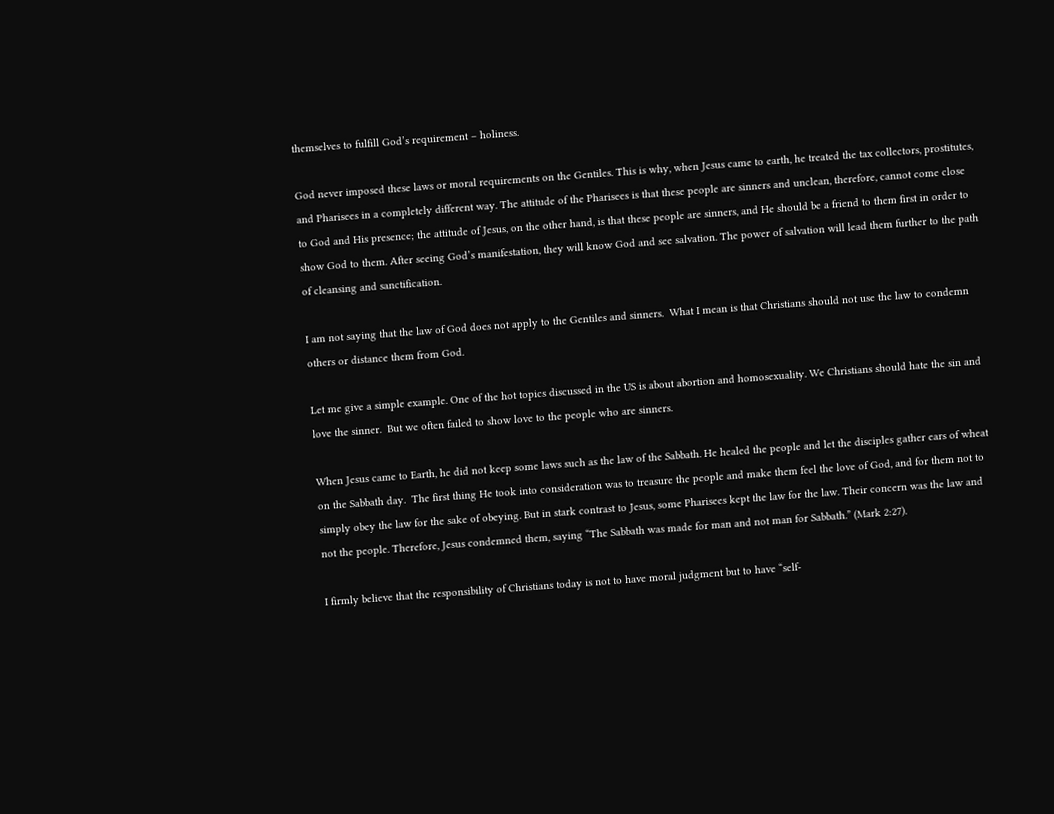themselves to fulfill God’s requirement – holiness.

God never imposed these laws or moral requirements on the Gentiles. This is why, when Jesus came to earth, he treated the tax collectors, prostitutes, and Pharisees in a completely different way. The attitude of the Pharisees is that these people are sinners and unclean, therefore, cannot come close to God and His presence; the attitude of Jesus, on the other hand, is that these people are sinners, and He should be a friend to them first in order to show God to them. After seeing God’s manifestation, they will know God and see salvation. The power of salvation will lead them further to the path of cleansing and sanctification.

I am not saying that the law of God does not apply to the Gentiles and sinners.  What I mean is that Christians should not use the law to condemn others or distance them from God.

Let me give a simple example. One of the hot topics discussed in the US is about abortion and homosexuality. We Christians should hate the sin and love the sinner.  But we often failed to show love to the people who are sinners.

When Jesus came to Earth, he did not keep some laws such as the law of the Sabbath. He healed the people and let the disciples gather ears of wheat on the Sabbath day.  The first thing He took into consideration was to treasure the people and make them feel the love of God, and for them not to simply obey the law for the sake of obeying. But in stark contrast to Jesus, some Pharisees kept the law for the law. Their concern was the law and not the people. Therefore, Jesus condemned them, saying “The Sabbath was made for man and not man for Sabbath.” (Mark 2:27).

I firmly believe that the responsibility of Christians today is not to have moral judgment but to have “self-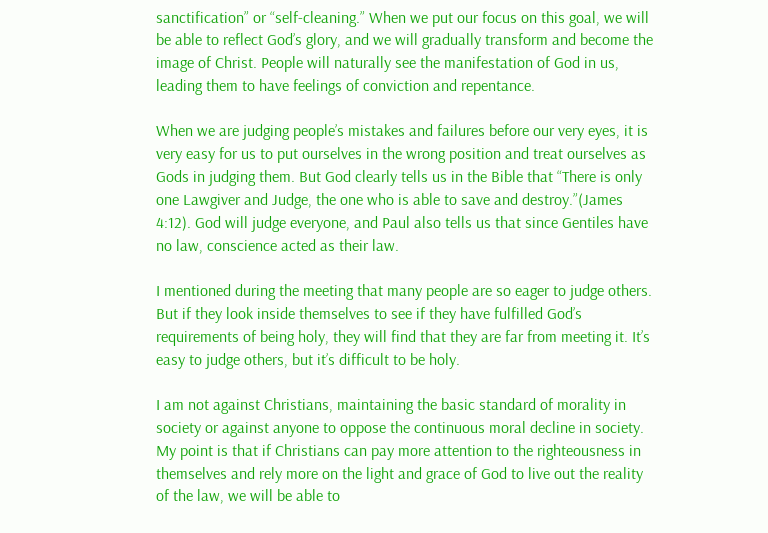sanctification” or “self-cleaning.” When we put our focus on this goal, we will be able to reflect God’s glory, and we will gradually transform and become the image of Christ. People will naturally see the manifestation of God in us, leading them to have feelings of conviction and repentance.

When we are judging people’s mistakes and failures before our very eyes, it is very easy for us to put ourselves in the wrong position and treat ourselves as Gods in judging them. But God clearly tells us in the Bible that “There is only one Lawgiver and Judge, the one who is able to save and destroy.”(James 4:12). God will judge everyone, and Paul also tells us that since Gentiles have no law, conscience acted as their law.

I mentioned during the meeting that many people are so eager to judge others. But if they look inside themselves to see if they have fulfilled God’s requirements of being holy, they will find that they are far from meeting it. It’s easy to judge others, but it’s difficult to be holy.

I am not against Christians, maintaining the basic standard of morality in society or against anyone to oppose the continuous moral decline in society. My point is that if Christians can pay more attention to the righteousness in themselves and rely more on the light and grace of God to live out the reality of the law, we will be able to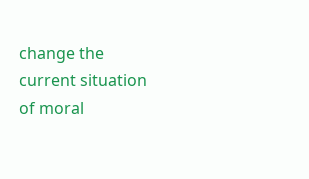change the current situation of moral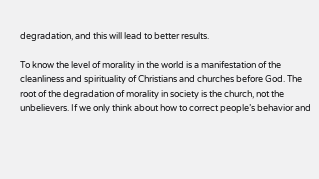degradation, and this will lead to better results.

To know the level of morality in the world is a manifestation of the cleanliness and spirituality of Christians and churches before God. The root of the degradation of morality in society is the church, not the unbelievers. If we only think about how to correct people’s behavior and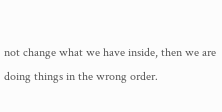not change what we have inside, then we are doing things in the wrong order.